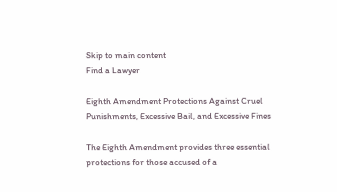Skip to main content
Find a Lawyer

Eighth Amendment Protections Against Cruel Punishments, Excessive Bail, and Excessive Fines

The Eighth Amendment provides three essential protections for those accused of a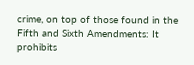crime, on top of those found in the Fifth and Sixth Amendments: It prohibits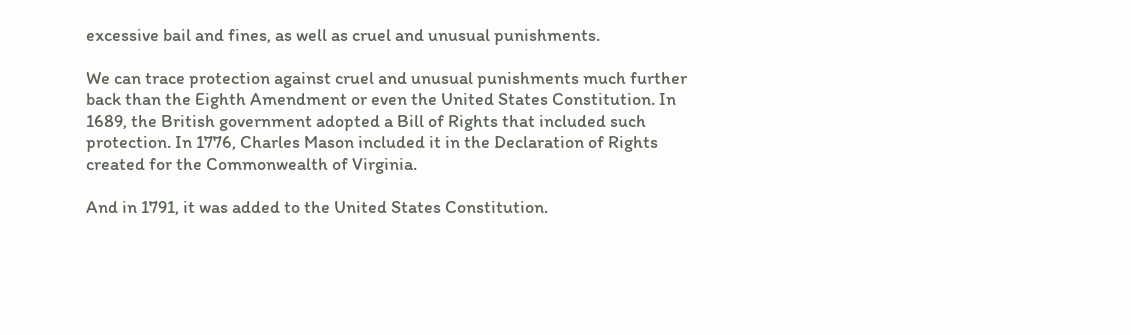excessive bail and fines, as well as cruel and unusual punishments.

We can trace protection against cruel and unusual punishments much further back than the Eighth Amendment or even the United States Constitution. In 1689, the British government adopted a Bill of Rights that included such protection. In 1776, Charles Mason included it in the Declaration of Rights created for the Commonwealth of Virginia.

And in 1791, it was added to the United States Constitution.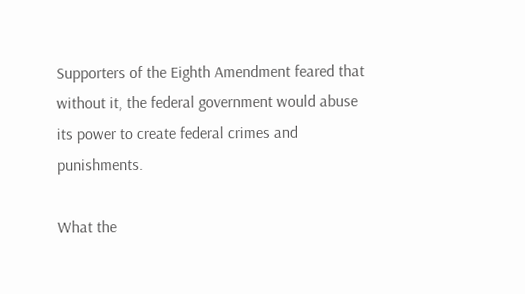Supporters of the Eighth Amendment feared that without it, the federal government would abuse its power to create federal crimes and punishments.

What the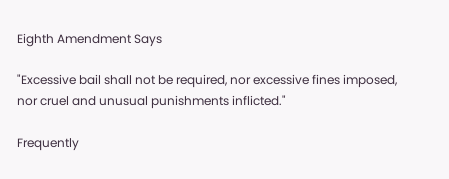Eighth Amendment Says

"Excessive bail shall not be required, nor excessive fines imposed, nor cruel and unusual punishments inflicted."

Frequently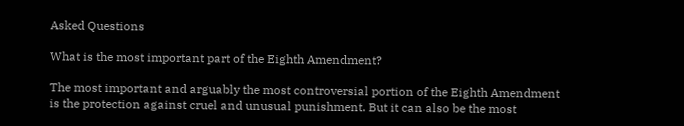Asked Questions

What is the most important part of the Eighth Amendment?

The most important and arguably the most controversial portion of the Eighth Amendment is the protection against cruel and unusual punishment. But it can also be the most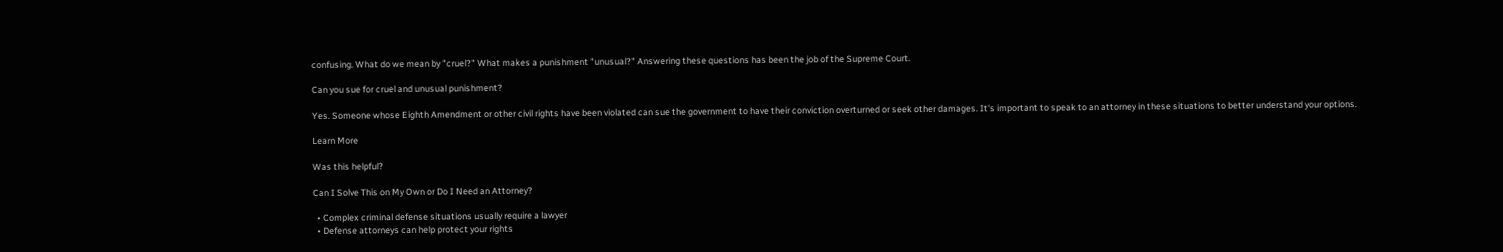confusing. What do we mean by "cruel?" What makes a punishment "unusual?" Answering these questions has been the job of the Supreme Court.

Can you sue for cruel and unusual punishment?

Yes. Someone whose Eighth Amendment or other civil rights have been violated can sue the government to have their conviction overturned or seek other damages. It's important to speak to an attorney in these situations to better understand your options.

Learn More

Was this helpful?

Can I Solve This on My Own or Do I Need an Attorney?

  • Complex criminal defense situations usually require a lawyer
  • Defense attorneys can help protect your rights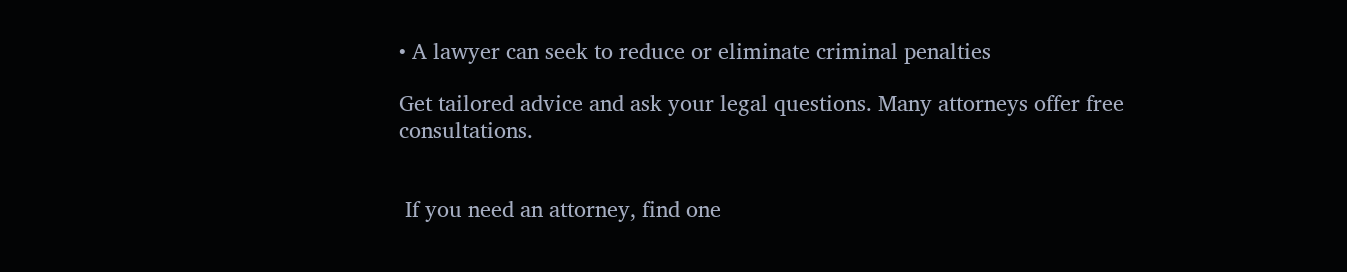• A lawyer can seek to reduce or eliminate criminal penalties

Get tailored advice and ask your legal questions. Many attorneys offer free consultations.


 If you need an attorney, find one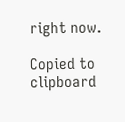right now.

Copied to clipboard